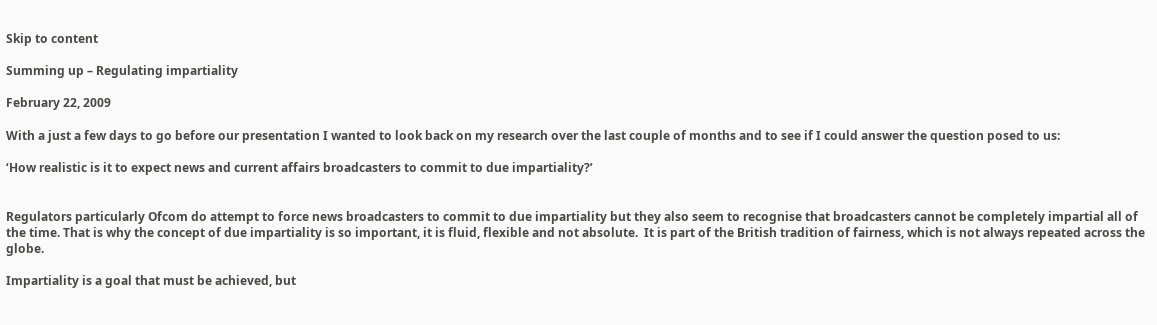Skip to content

Summing up – Regulating impartiality

February 22, 2009

With a just a few days to go before our presentation I wanted to look back on my research over the last couple of months and to see if I could answer the question posed to us:

‘How realistic is it to expect news and current affairs broadcasters to commit to due impartiality?’


Regulators particularly Ofcom do attempt to force news broadcasters to commit to due impartiality but they also seem to recognise that broadcasters cannot be completely impartial all of the time. That is why the concept of due impartiality is so important, it is fluid, flexible and not absolute.  It is part of the British tradition of fairness, which is not always repeated across the globe.

Impartiality is a goal that must be achieved, but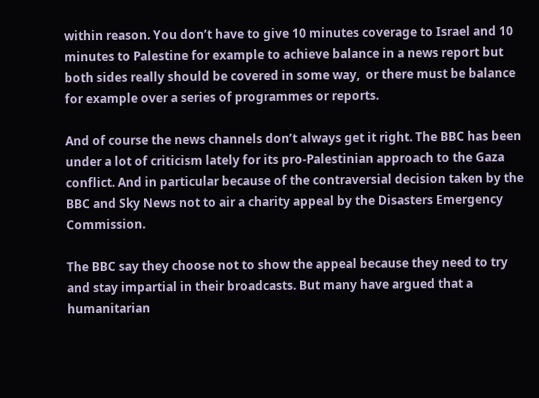within reason. You don’t have to give 10 minutes coverage to Israel and 10 minutes to Palestine for example to achieve balance in a news report but both sides really should be covered in some way,  or there must be balance for example over a series of programmes or reports.

And of course the news channels don’t always get it right. The BBC has been under a lot of criticism lately for its pro-Palestinian approach to the Gaza conflict. And in particular because of the contraversial decision taken by the BBC and Sky News not to air a charity appeal by the Disasters Emergency Commission.

The BBC say they choose not to show the appeal because they need to try and stay impartial in their broadcasts. But many have argued that a humanitarian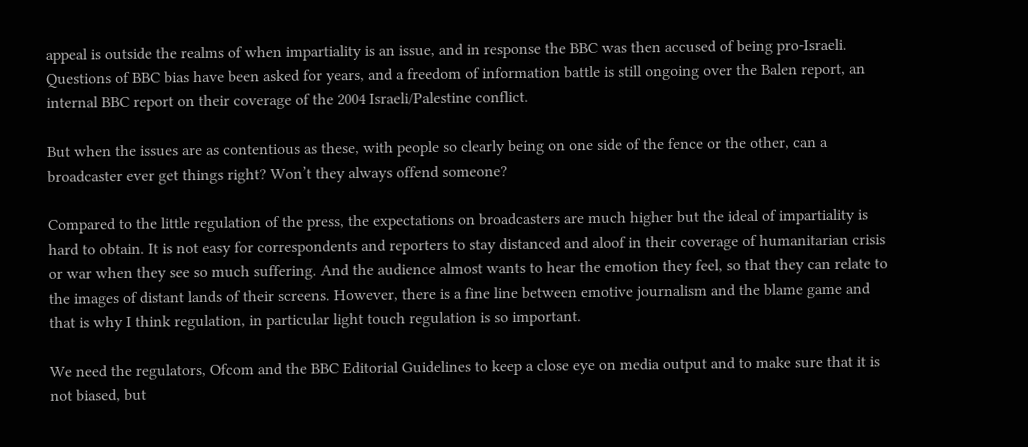appeal is outside the realms of when impartiality is an issue, and in response the BBC was then accused of being pro-Israeli. Questions of BBC bias have been asked for years, and a freedom of information battle is still ongoing over the Balen report, an internal BBC report on their coverage of the 2004 Israeli/Palestine conflict.

But when the issues are as contentious as these, with people so clearly being on one side of the fence or the other, can a broadcaster ever get things right? Won’t they always offend someone?

Compared to the little regulation of the press, the expectations on broadcasters are much higher but the ideal of impartiality is hard to obtain. It is not easy for correspondents and reporters to stay distanced and aloof in their coverage of humanitarian crisis or war when they see so much suffering. And the audience almost wants to hear the emotion they feel, so that they can relate to the images of distant lands of their screens. However, there is a fine line between emotive journalism and the blame game and that is why I think regulation, in particular light touch regulation is so important.

We need the regulators, Ofcom and the BBC Editorial Guidelines to keep a close eye on media output and to make sure that it is not biased, but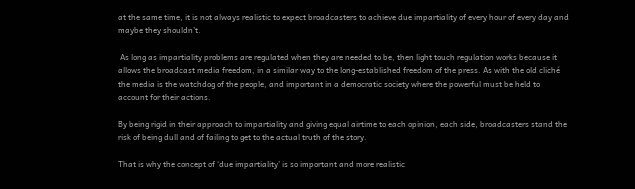at the same time, it is not always realistic to expect broadcasters to achieve due impartiality of every hour of every day and maybe they shouldn’t.

 As long as impartiality problems are regulated when they are needed to be, then light touch regulation works because it allows the broadcast media freedom, in a similar way to the long-established freedom of the press. As with the old cliché the media is the watchdog of the people, and important in a democratic society where the powerful must be held to account for their actions.

By being rigid in their approach to impartiality and giving equal airtime to each opinion, each side, broadcasters stand the risk of being dull and of failing to get to the actual truth of the story.

That is why the concept of ‘due impartiality’ is so important and more realistic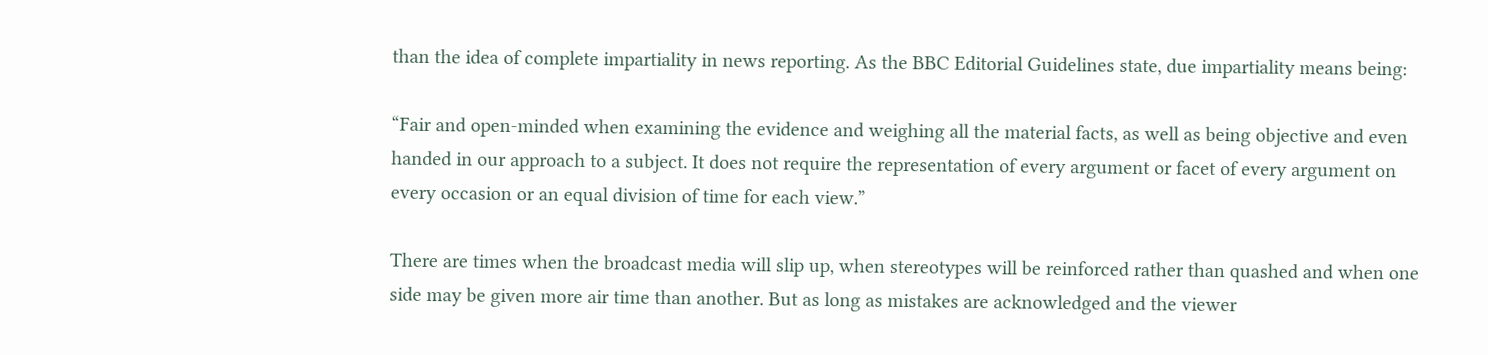than the idea of complete impartiality in news reporting. As the BBC Editorial Guidelines state, due impartiality means being:

“Fair and open-minded when examining the evidence and weighing all the material facts, as well as being objective and even handed in our approach to a subject. It does not require the representation of every argument or facet of every argument on every occasion or an equal division of time for each view.”

There are times when the broadcast media will slip up, when stereotypes will be reinforced rather than quashed and when one side may be given more air time than another. But as long as mistakes are acknowledged and the viewer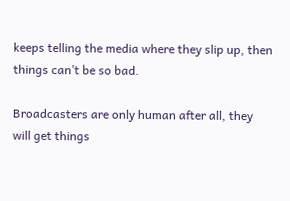keeps telling the media where they slip up, then things can’t be so bad.

Broadcasters are only human after all, they will get things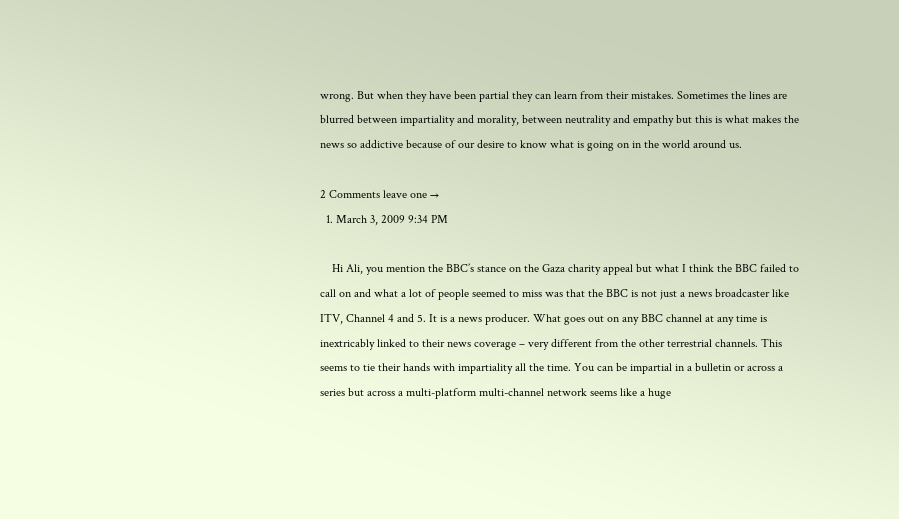wrong. But when they have been partial they can learn from their mistakes. Sometimes the lines are blurred between impartiality and morality, between neutrality and empathy but this is what makes the news so addictive because of our desire to know what is going on in the world around us.

2 Comments leave one →
  1. March 3, 2009 9:34 PM

    Hi Ali, you mention the BBC’s stance on the Gaza charity appeal but what I think the BBC failed to call on and what a lot of people seemed to miss was that the BBC is not just a news broadcaster like ITV, Channel 4 and 5. It is a news producer. What goes out on any BBC channel at any time is inextricably linked to their news coverage – very different from the other terrestrial channels. This seems to tie their hands with impartiality all the time. You can be impartial in a bulletin or across a series but across a multi-platform multi-channel network seems like a huge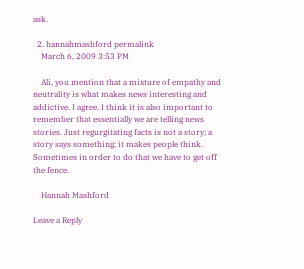ask.

  2. hannahmashford permalink
    March 6, 2009 3:53 PM

    Ali, you mention that a mixture of empathy and neutrality is what makes news interesting and addictive. I agree. I think it is also important to remember that essentially we are telling news stories. Just regurgitating facts is not a story; a story says something; it makes people think. Sometimes in order to do that we have to get off the fence.

    Hannah Mashford

Leave a Reply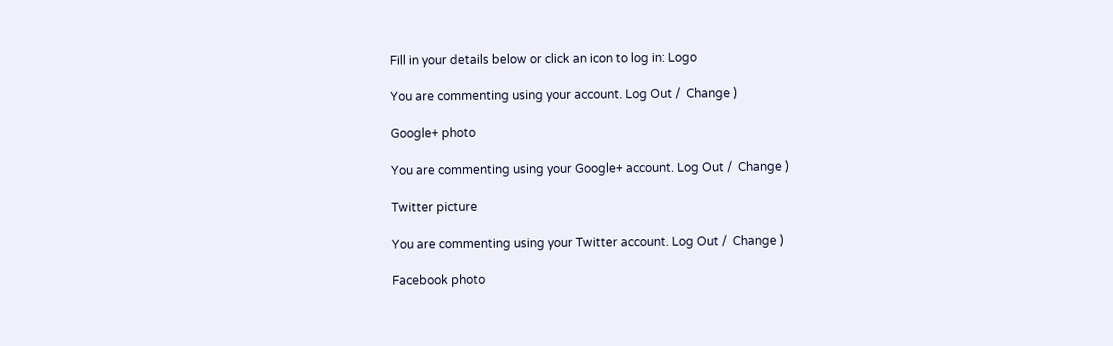Fill in your details below or click an icon to log in: Logo

You are commenting using your account. Log Out /  Change )

Google+ photo

You are commenting using your Google+ account. Log Out /  Change )

Twitter picture

You are commenting using your Twitter account. Log Out /  Change )

Facebook photo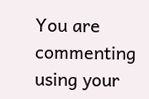You are commenting using your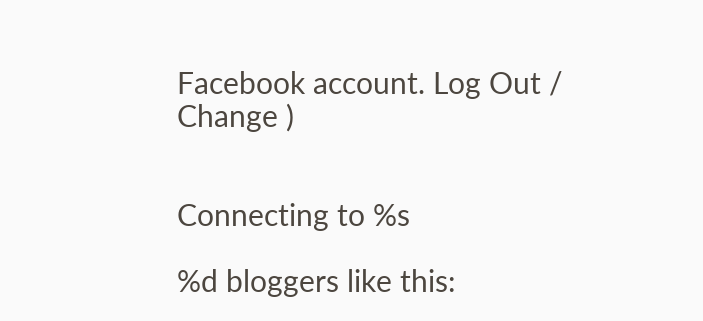Facebook account. Log Out /  Change )


Connecting to %s

%d bloggers like this: